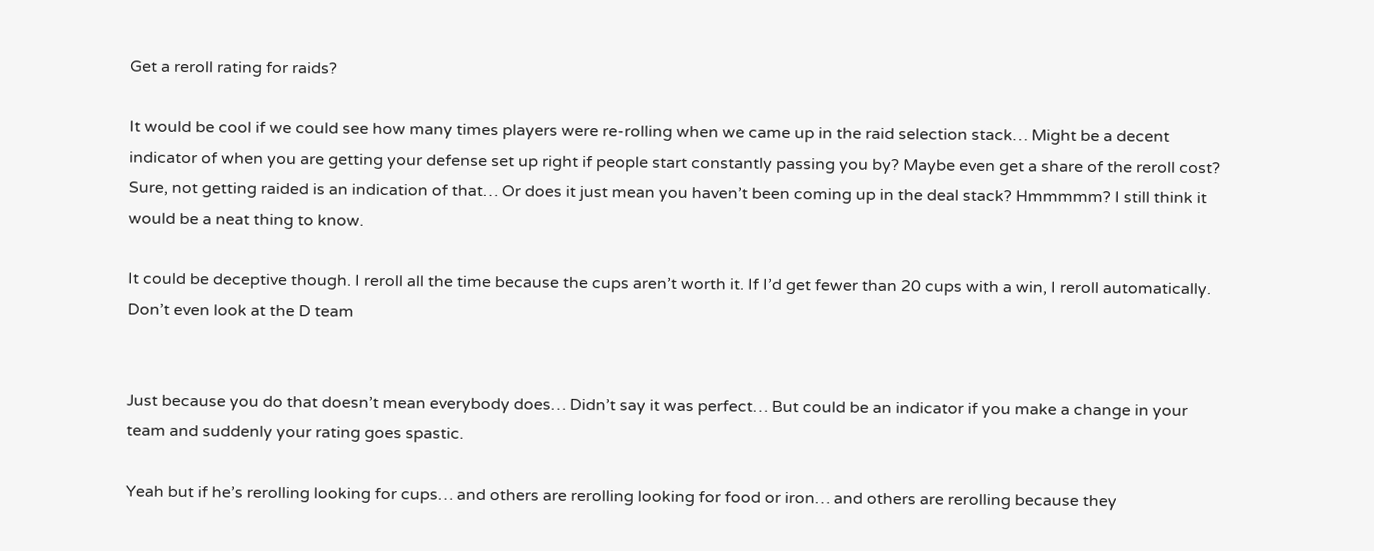Get a reroll rating for raids?

It would be cool if we could see how many times players were re-rolling when we came up in the raid selection stack… Might be a decent indicator of when you are getting your defense set up right if people start constantly passing you by? Maybe even get a share of the reroll cost? Sure, not getting raided is an indication of that… Or does it just mean you haven’t been coming up in the deal stack? Hmmmmm? I still think it would be a neat thing to know.

It could be deceptive though. I reroll all the time because the cups aren’t worth it. If I’d get fewer than 20 cups with a win, I reroll automatically. Don’t even look at the D team


Just because you do that doesn’t mean everybody does… Didn’t say it was perfect… But could be an indicator if you make a change in your team and suddenly your rating goes spastic.

Yeah but if he’s rerolling looking for cups… and others are rerolling looking for food or iron… and others are rerolling because they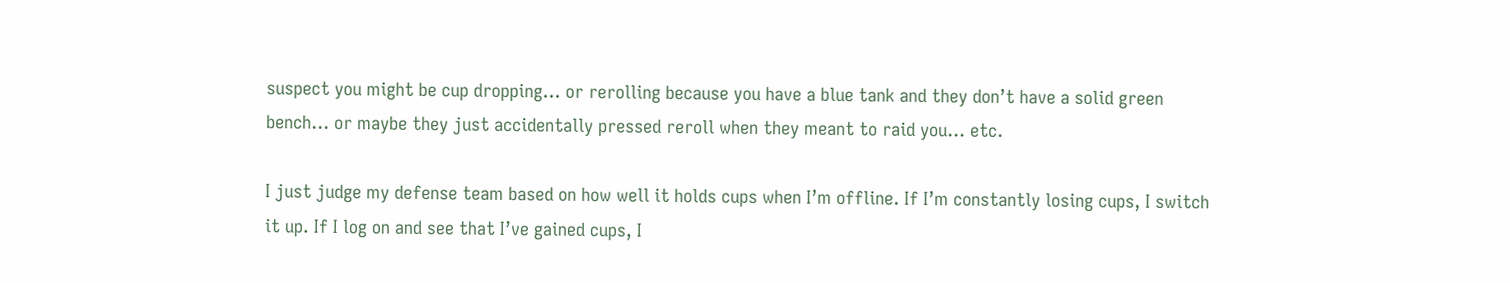suspect you might be cup dropping… or rerolling because you have a blue tank and they don’t have a solid green bench… or maybe they just accidentally pressed reroll when they meant to raid you… etc.

I just judge my defense team based on how well it holds cups when I’m offline. If I’m constantly losing cups, I switch it up. If I log on and see that I’ve gained cups, I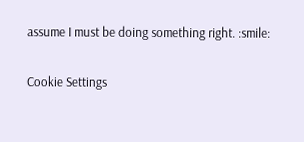assume I must be doing something right. :smile:

Cookie Settings